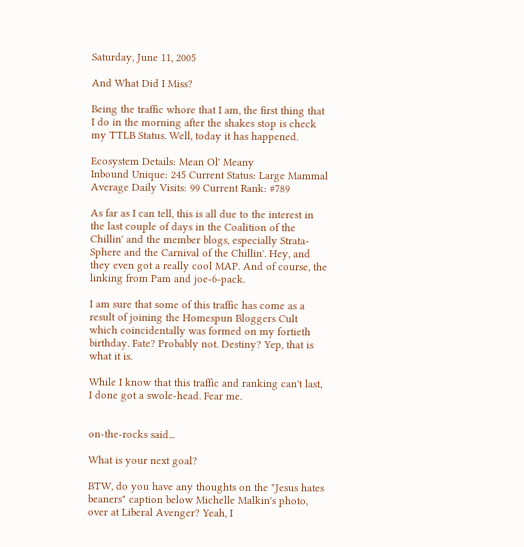Saturday, June 11, 2005

And What Did I Miss?

Being the traffic whore that I am, the first thing that I do in the morning after the shakes stop is check my TTLB Status. Well, today it has happened.

Ecosystem Details: Mean Ol' Meany
Inbound Unique: 245 Current Status: Large Mammal
Average Daily Visits: 99 Current Rank: #789

As far as I can tell, this is all due to the interest in the last couple of days in the Coalition of the Chillin' and the member blogs, especially Strata-Sphere and the Carnival of the Chillin'. Hey, and they even got a really cool MAP. And of course, the linking from Pam and joe-6-pack.

I am sure that some of this traffic has come as a result of joining the Homespun Bloggers Cult which coincidentally was formed on my fortieth birthday. Fate? Probably not. Destiny? Yep, that is what it is.

While I know that this traffic and ranking can't last, I done got a swole-head. Fear me.


on-the-rocks said...

What is your next goal?

BTW, do you have any thoughts on the "Jesus hates beaners" caption below Michelle Malkin's photo, over at Liberal Avenger? Yeah, I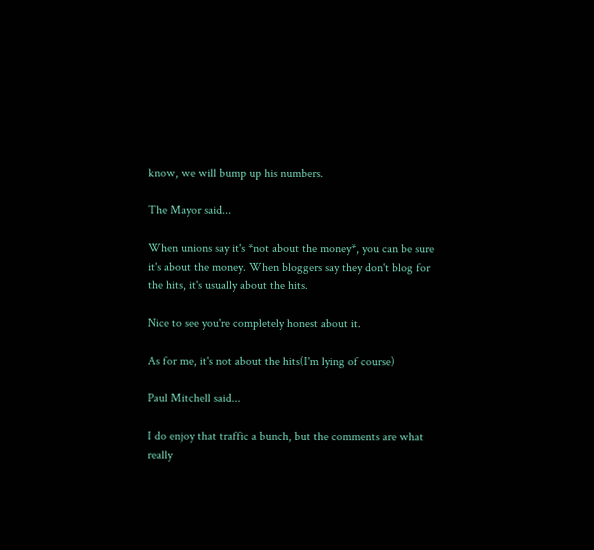know, we will bump up his numbers.

The Mayor said...

When unions say it's *not about the money*, you can be sure it's about the money. When bloggers say they don't blog for the hits, it's usually about the hits.

Nice to see you're completely honest about it.

As for me, it's not about the hits(I'm lying of course)

Paul Mitchell said...

I do enjoy that traffic a bunch, but the comments are what really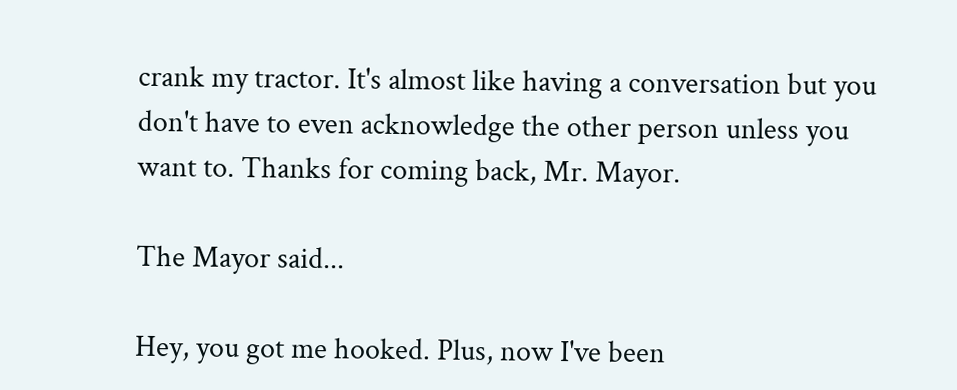crank my tractor. It's almost like having a conversation but you don't have to even acknowledge the other person unless you want to. Thanks for coming back, Mr. Mayor.

The Mayor said...

Hey, you got me hooked. Plus, now I've been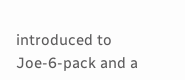introduced to Joe-6-pack and a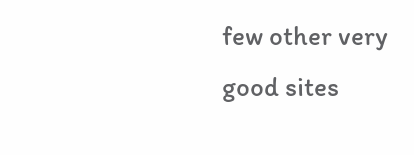few other very good sites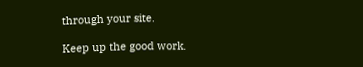through your site.

Keep up the good work.